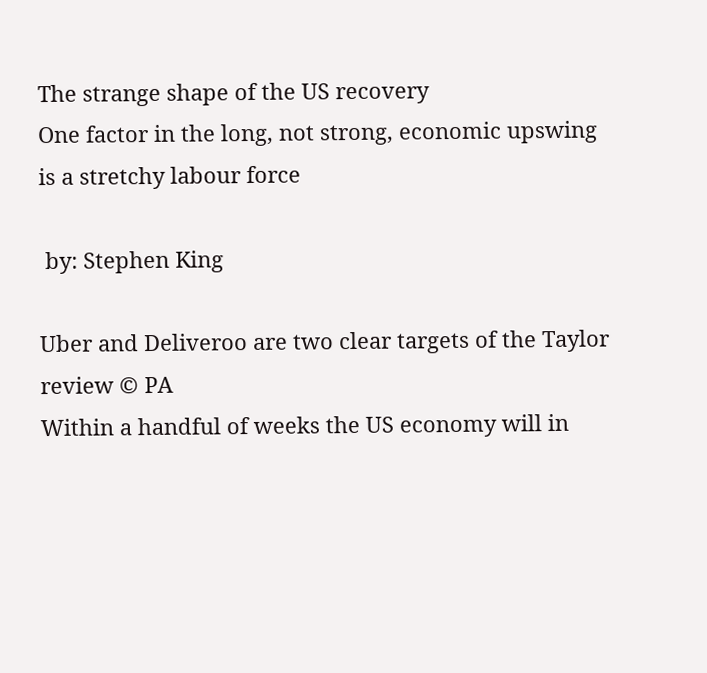The strange shape of the US recovery
One factor in the long, not strong, economic upswing is a stretchy labour force

 by: Stephen King

Uber and Deliveroo are two clear targets of the Taylor review © PA
Within a handful of weeks the US economy will in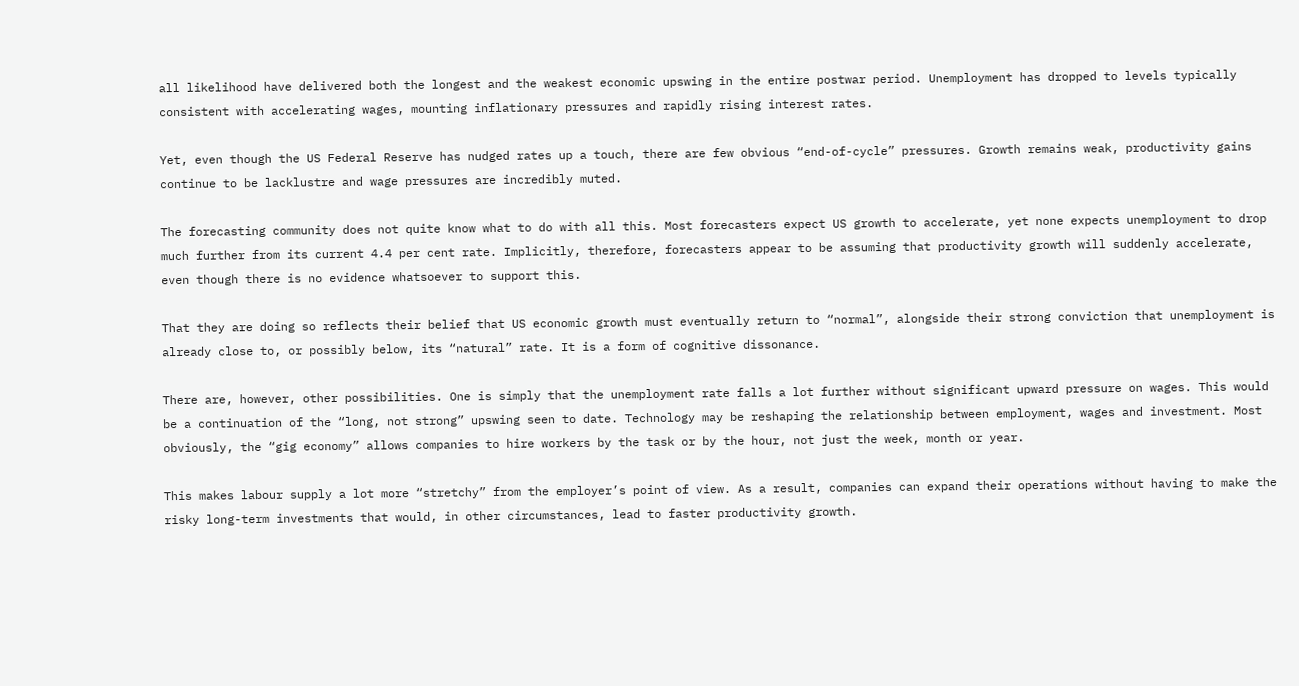all likelihood have delivered both the longest and the weakest economic upswing in the entire postwar period. Unemployment has dropped to levels typically consistent with accelerating wages, mounting inflationary pressures and rapidly rising interest rates.

Yet, even though the US Federal Reserve has nudged rates up a touch, there are few obvious “end-of-cycle” pressures. Growth remains weak, productivity gains continue to be lacklustre and wage pressures are incredibly muted.

The forecasting community does not quite know what to do with all this. Most forecasters expect US growth to accelerate, yet none expects unemployment to drop much further from its current 4.4 per cent rate. Implicitly, therefore, forecasters appear to be assuming that productivity growth will suddenly accelerate, even though there is no evidence whatsoever to support this.

That they are doing so reflects their belief that US economic growth must eventually return to “normal”, alongside their strong conviction that unemployment is already close to, or possibly below, its “natural” rate. It is a form of cognitive dissonance.

There are, however, other possibilities. One is simply that the unemployment rate falls a lot further without significant upward pressure on wages. This would be a continuation of the “long, not strong” upswing seen to date. Technology may be reshaping the relationship between employment, wages and investment. Most obviously, the “gig economy” allows companies to hire workers by the task or by the hour, not just the week, month or year.

This makes labour supply a lot more “stretchy” from the employer’s point of view. As a result, companies can expand their operations without having to make the risky long-term investments that would, in other circumstances, lead to faster productivity growth.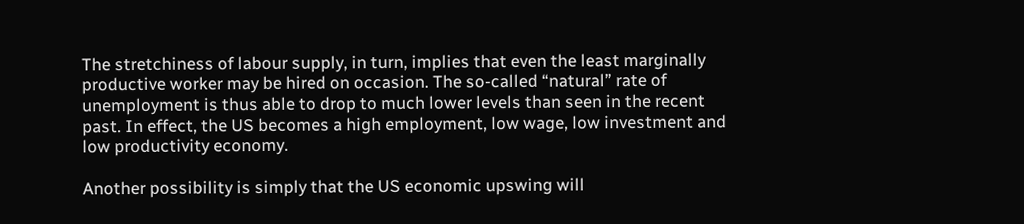The stretchiness of labour supply, in turn, implies that even the least marginally productive worker may be hired on occasion. The so-called “natural” rate of unemployment is thus able to drop to much lower levels than seen in the recent past. In effect, the US becomes a high employment, low wage, low investment and low productivity economy.

Another possibility is simply that the US economic upswing will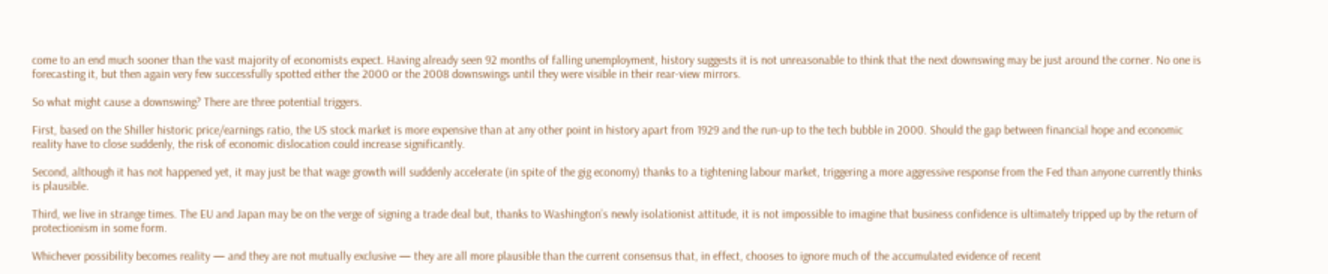come to an end much sooner than the vast majority of economists expect. Having already seen 92 months of falling unemployment, history suggests it is not unreasonable to think that the next downswing may be just around the corner. No one is forecasting it, but then again very few successfully spotted either the 2000 or the 2008 downswings until they were visible in their rear-view mirrors.

So what might cause a downswing? There are three potential triggers.

First, based on the Shiller historic price/earnings ratio, the US stock market is more expensive than at any other point in history apart from 1929 and the run-up to the tech bubble in 2000. Should the gap between financial hope and economic reality have to close suddenly, the risk of economic dislocation could increase significantly.

Second, although it has not happened yet, it may just be that wage growth will suddenly accelerate (in spite of the gig economy) thanks to a tightening labour market, triggering a more aggressive response from the Fed than anyone currently thinks is plausible.

Third, we live in strange times. The EU and Japan may be on the verge of signing a trade deal but, thanks to Washington’s newly isolationist attitude, it is not impossible to imagine that business confidence is ultimately tripped up by the return of protectionism in some form.

Whichever possibility becomes reality — and they are not mutually exclusive — they are all more plausible than the current consensus that, in effect, chooses to ignore much of the accumulated evidence of recent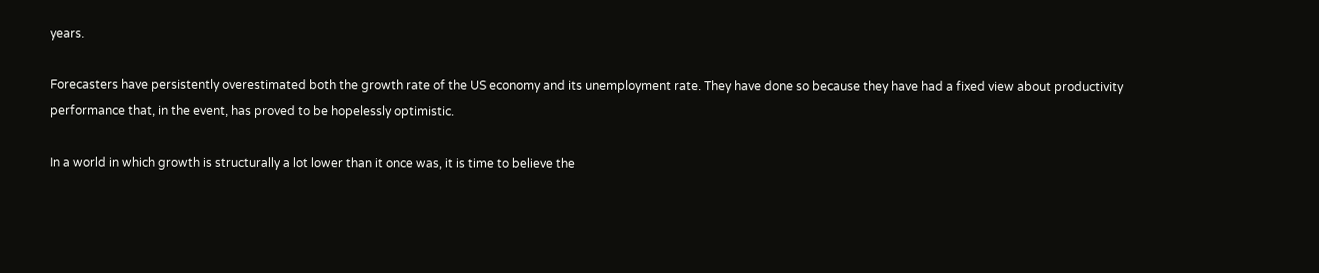years.

Forecasters have persistently overestimated both the growth rate of the US economy and its unemployment rate. They have done so because they have had a fixed view about productivity performance that, in the event, has proved to be hopelessly optimistic.

In a world in which growth is structurally a lot lower than it once was, it is time to believe the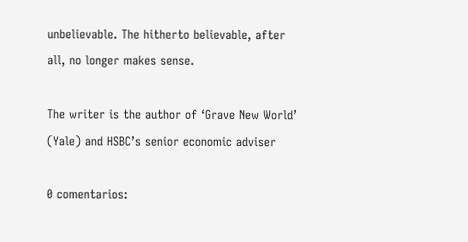unbelievable. The hitherto believable, after all, no longer makes sense.

The writer is the author of ‘Grave New World’ (Yale) and HSBC’s senior economic adviser

0 comentarios: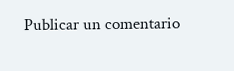Publicar un comentario